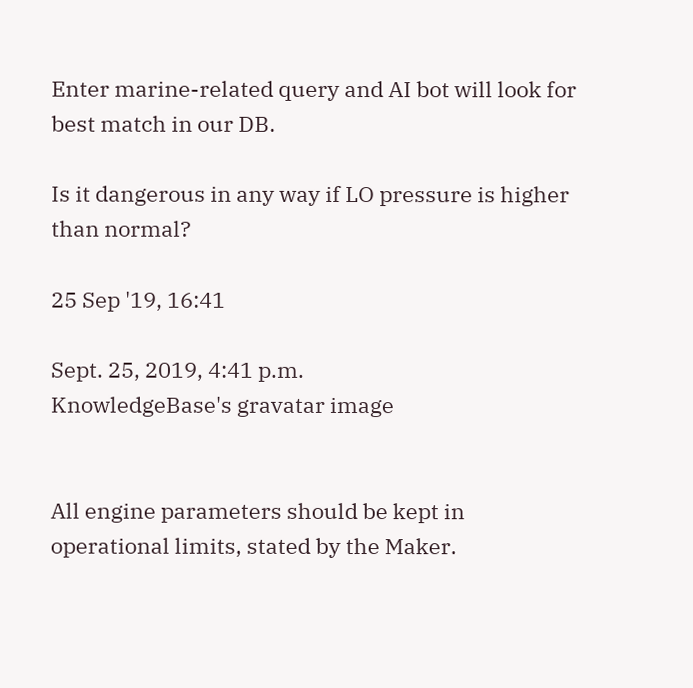Enter marine-related query and AI bot will look for best match in our DB.

Is it dangerous in any way if LO pressure is higher than normal?

25 Sep '19, 16:41

Sept. 25, 2019, 4:41 p.m.
KnowledgeBase's gravatar image


All engine parameters should be kept in operational limits, stated by the Maker.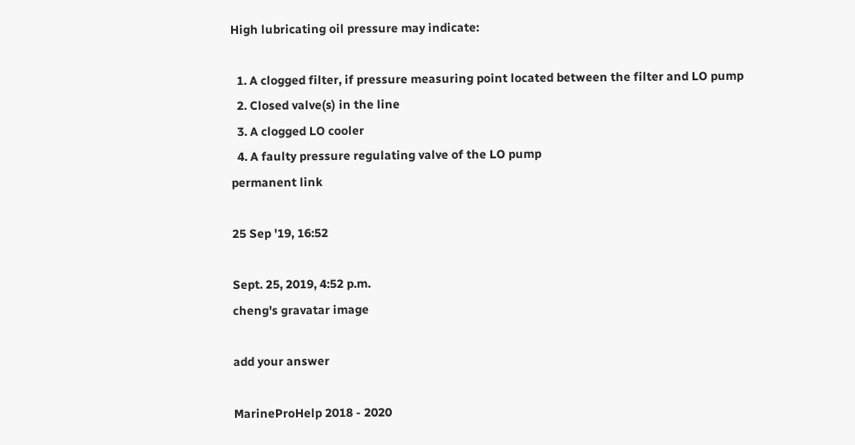High lubricating oil pressure may indicate:

  1. A clogged filter, if pressure measuring point located between the filter and LO pump
  2. Closed valve(s) in the line
  3. A clogged LO cooler
  4. A faulty pressure regulating valve of the LO pump
permanent link

25 Sep '19, 16:52

Sept. 25, 2019, 4:52 p.m.
cheng's gravatar image

add your answer

MarineProHelp 2018 - 2020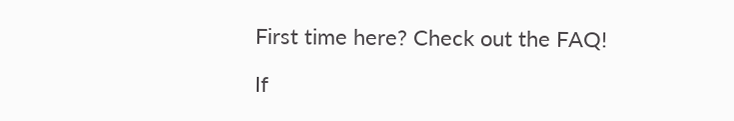First time here? Check out the FAQ!

If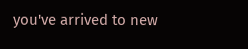you've arrived to new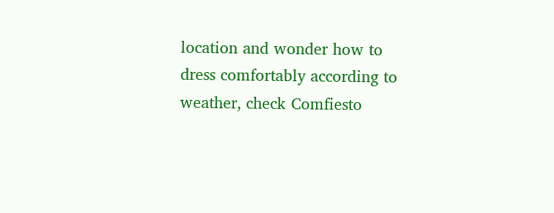location and wonder how to dress comfortably according to weather, check Comfiesto